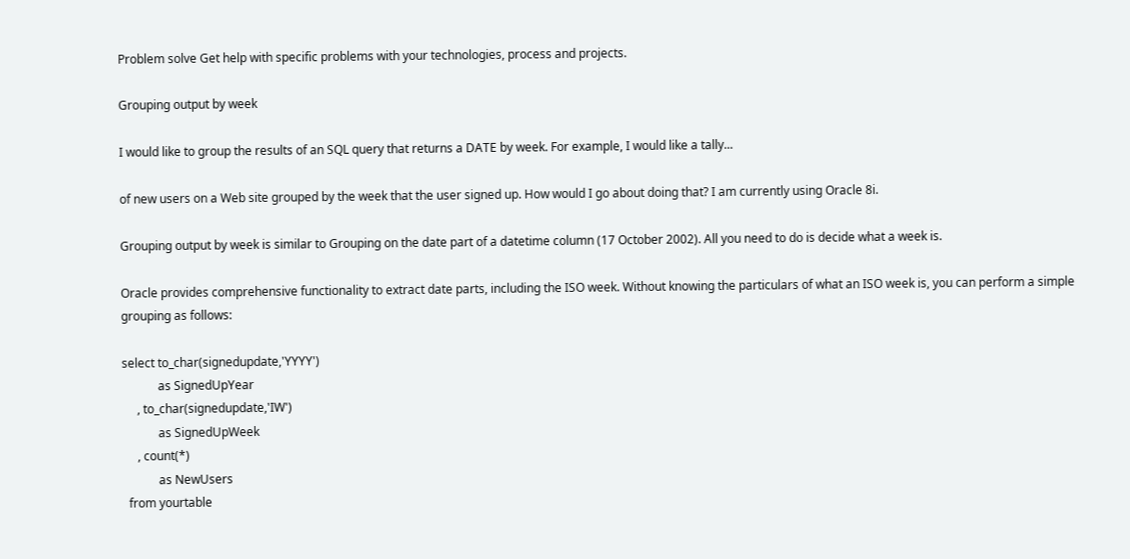Problem solve Get help with specific problems with your technologies, process and projects.

Grouping output by week

I would like to group the results of an SQL query that returns a DATE by week. For example, I would like a tally...

of new users on a Web site grouped by the week that the user signed up. How would I go about doing that? I am currently using Oracle 8i.

Grouping output by week is similar to Grouping on the date part of a datetime column (17 October 2002). All you need to do is decide what a week is.

Oracle provides comprehensive functionality to extract date parts, including the ISO week. Without knowing the particulars of what an ISO week is, you can perform a simple grouping as follows:

select to_char(signedupdate,'YYYY')
            as SignedUpYear
     , to_char(signedupdate,'IW')
            as SignedUpWeek
     , count(*)
            as NewUsers
  from yourtable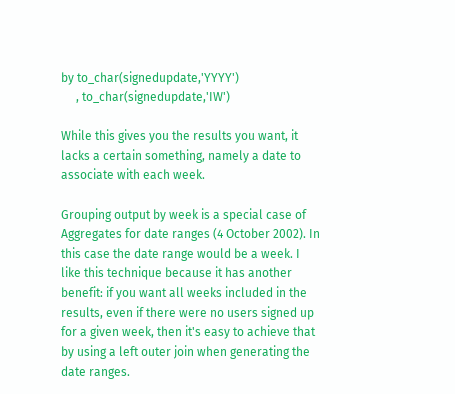by to_char(signedupdate,'YYYY')
     , to_char(signedupdate,'IW')

While this gives you the results you want, it lacks a certain something, namely a date to associate with each week.

Grouping output by week is a special case of Aggregates for date ranges (4 October 2002). In this case the date range would be a week. I like this technique because it has another benefit: if you want all weeks included in the results, even if there were no users signed up for a given week, then it's easy to achieve that by using a left outer join when generating the date ranges.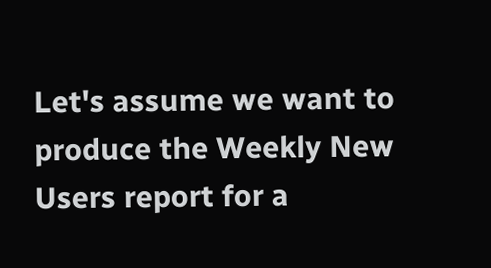Let's assume we want to produce the Weekly New Users report for a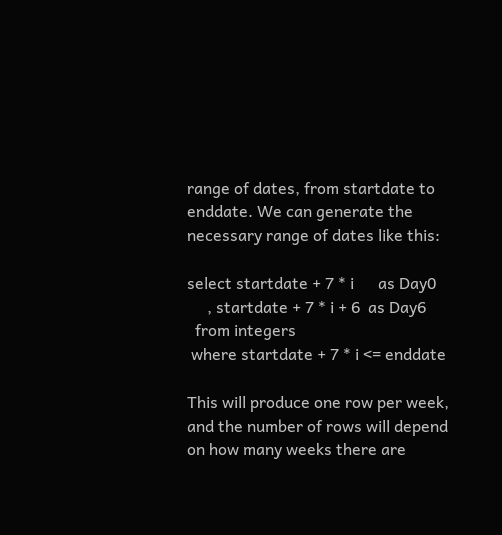range of dates, from startdate to enddate. We can generate the necessary range of dates like this:

select startdate + 7 * i      as Day0
     , startdate + 7 * i + 6  as Day6
  from integers
 where startdate + 7 * i <= enddate

This will produce one row per week, and the number of rows will depend on how many weeks there are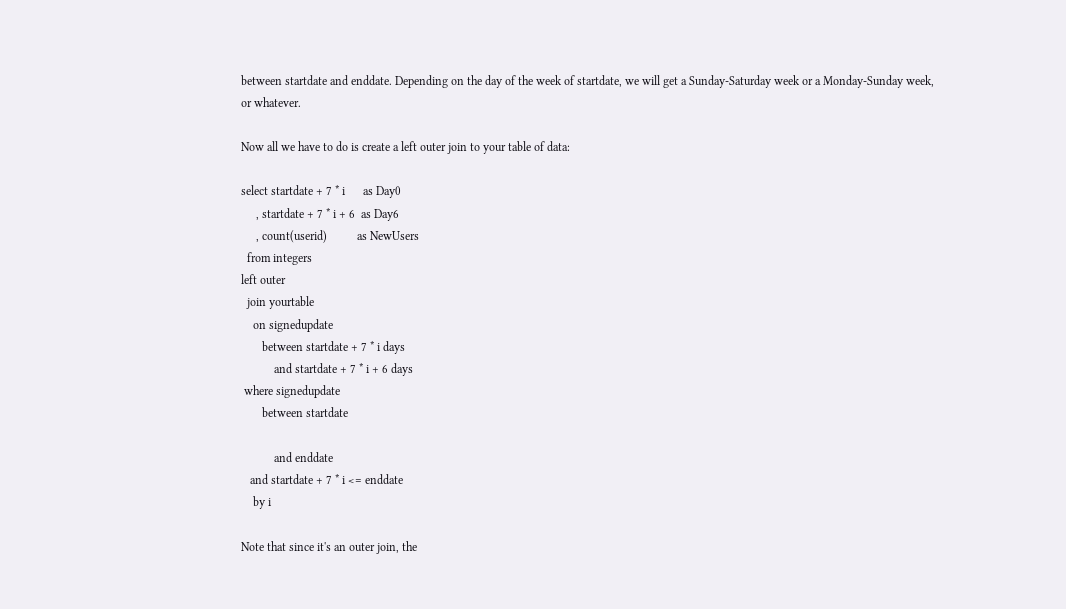between startdate and enddate. Depending on the day of the week of startdate, we will get a Sunday-Saturday week or a Monday-Sunday week, or whatever.

Now all we have to do is create a left outer join to your table of data:

select startdate + 7 * i      as Day0
     , startdate + 7 * i + 6  as Day6
     , count(userid)          as NewUsers
  from integers
left outer
  join yourtable
    on signedupdate
       between startdate + 7 * i days
           and startdate + 7 * i + 6 days
 where signedupdate
       between startdate

           and enddate
   and startdate + 7 * i <= enddate
    by i

Note that since it's an outer join, the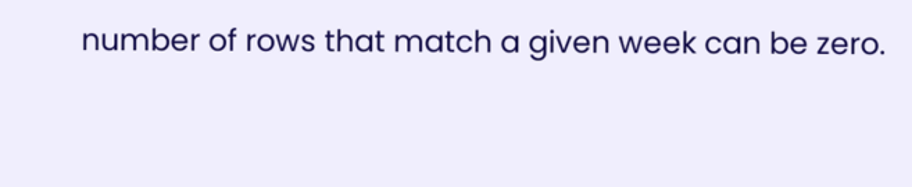number of rows that match a given week can be zero.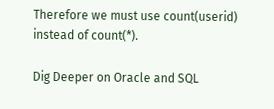Therefore we must use count(userid) instead of count(*).

Dig Deeper on Oracle and SQL